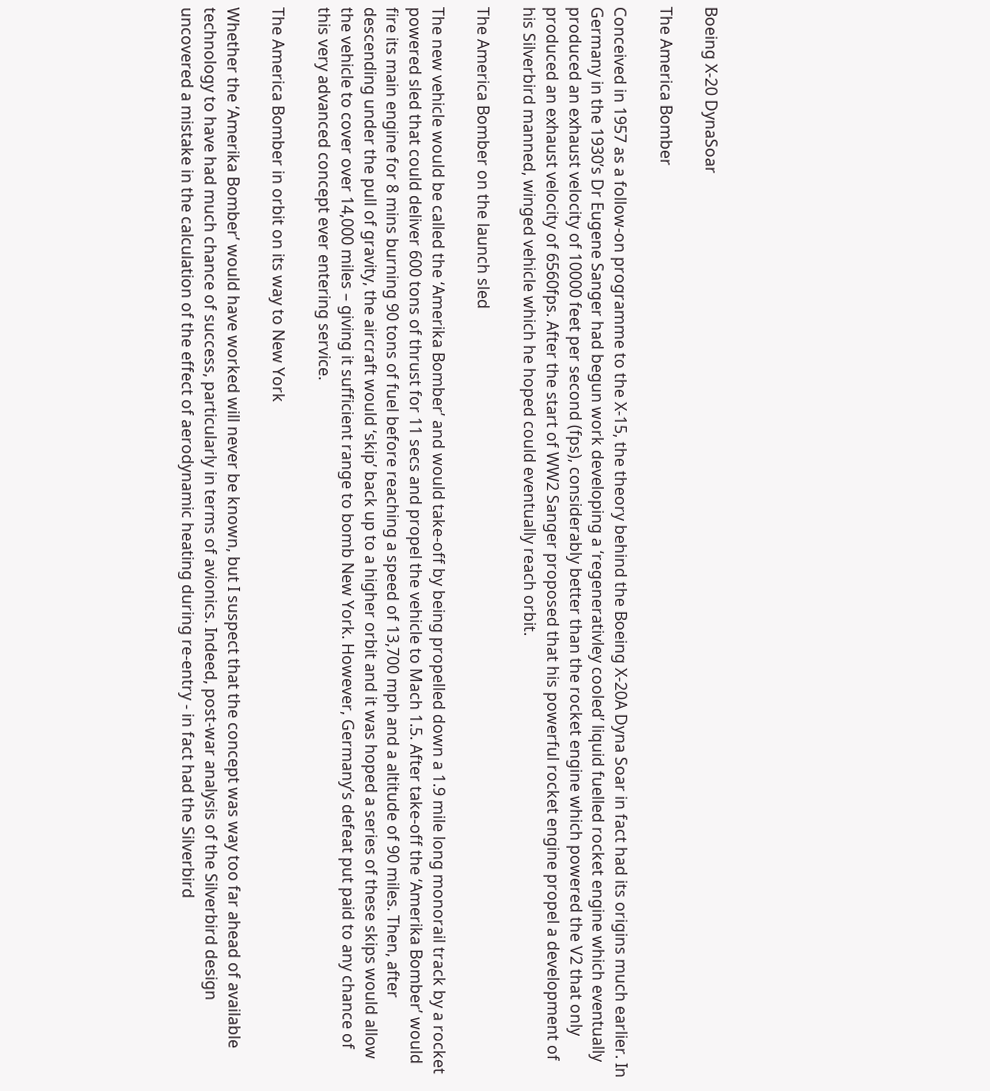Boeing X-20 DynaSoar

The America Bomber

Conceived in 1957 as a follow-on programme to the X-15, the theory behind the Boeing X-20A Dyna Soar in fact had its origins much earlier. In Germany in the 1930’s Dr Eugene Sanger had begun work developing a ‘regenerativley cooled’ liquid fuelled rocket engine which eventually produced an exhaust velocity of 10000 feet per second (fps), considerably better than the rocket engine which powered the V2 that only produced an exhaust velocity of 6560fps. After the start of WW2 Sanger proposed that his powerful rocket engine propel a development of his Silverbird manned, winged vehicle which he hoped could eventually reach orbit.

The America Bomber on the launch sled

The new vehicle would be called the ‘Amerika Bomber’ and would take-off by being propelled down a 1.9 mile long monorail track by a rocket powered sled that could deliver 600 tons of thrust for 11 secs and propel the vehicle to Mach 1.5. After take-off the ‘Amerika Bomber’ would fire its main engine for 8 mins burning 90 tons of fuel before reaching a speed of 13,700 mph and a altitude of 90 miles. Then, after descending under the pull of gravity, the aircraft would ‘skip’ back up to a higher orbit and it was hoped a series of these skips would allow the vehicle to cover over 14,000 miles – giving it sufficient range to bomb New York. However, Germany’s defeat put paid to any chance of this very advanced concept ever entering service.

The America Bomber in orbit on its way to New York

Whether the ‘Amerika Bomber’ would have worked will never be known, but I suspect that the concept was way too far ahead of available technology to have had much chance of success, particularly in terms of avionics. Indeed, post-war analysis of the Silverbird design uncovered a mistake in the calculation of the effect of aerodynamic heating during re-entry - in fact had the Silverbird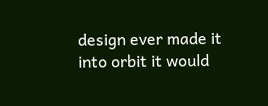design ever made it into orbit it would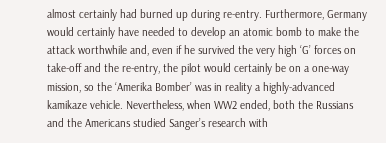almost certainly had burned up during re-entry. Furthermore, Germany would certainly have needed to develop an atomic bomb to make the attack worthwhile and, even if he survived the very high ‘G’ forces on take-off and the re-entry, the pilot would certainly be on a one-way mission, so the ‘Amerika Bomber’ was in reality a highly-advanced kamikaze vehicle. Nevertheless, when WW2 ended, both the Russians and the Americans studied Sanger’s research with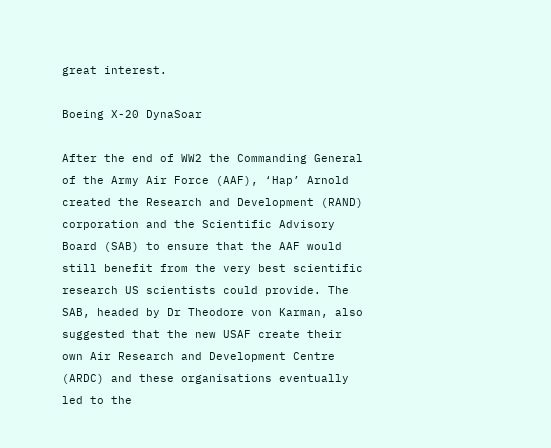great interest.

Boeing X-20 DynaSoar

After the end of WW2 the Commanding General of the Army Air Force (AAF), ‘Hap’ Arnold created the Research and Development (RAND) corporation and the Scientific Advisory Board (SAB) to ensure that the AAF would still benefit from the very best scientific research US scientists could provide. The SAB, headed by Dr Theodore von Karman, also suggested that the new USAF create their own Air Research and Development Centre (ARDC) and these organisations eventually led to the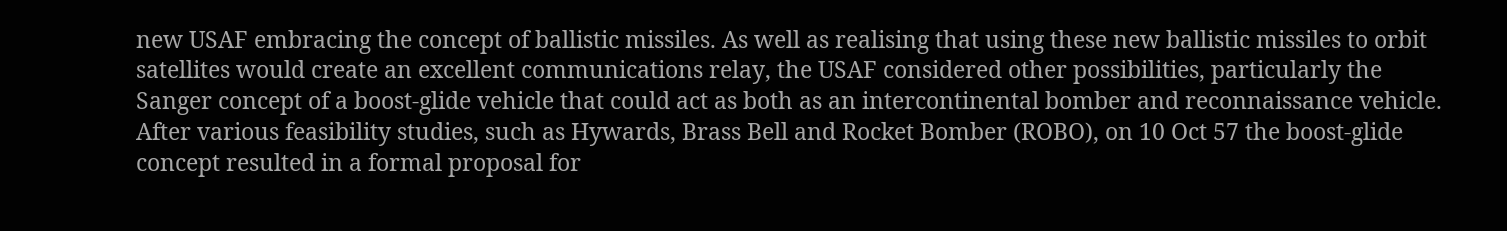new USAF embracing the concept of ballistic missiles. As well as realising that using these new ballistic missiles to orbit satellites would create an excellent communications relay, the USAF considered other possibilities, particularly the Sanger concept of a boost-glide vehicle that could act as both as an intercontinental bomber and reconnaissance vehicle. After various feasibility studies, such as Hywards, Brass Bell and Rocket Bomber (ROBO), on 10 Oct 57 the boost-glide concept resulted in a formal proposal for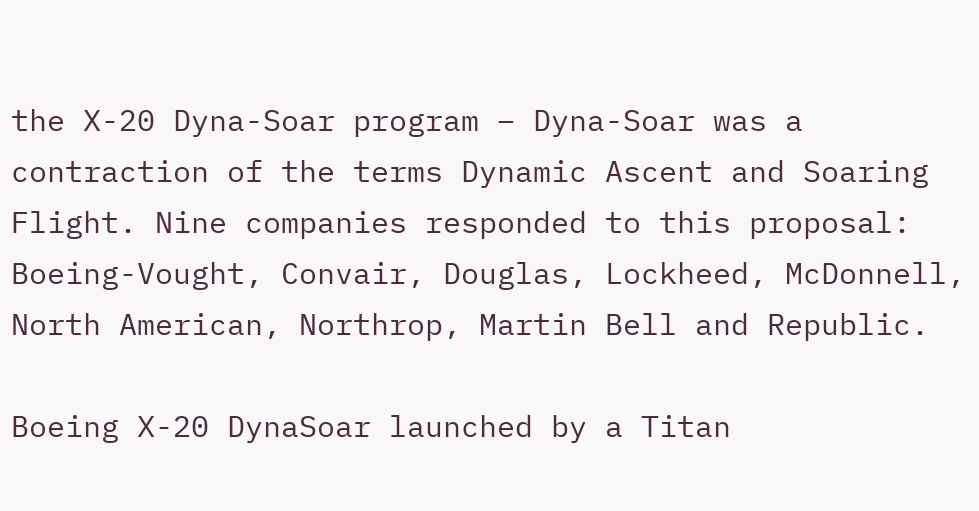the X-20 Dyna-Soar program – Dyna-Soar was a contraction of the terms Dynamic Ascent and Soaring Flight. Nine companies responded to this proposal: Boeing-Vought, Convair, Douglas, Lockheed, McDonnell, North American, Northrop, Martin Bell and Republic.

Boeing X-20 DynaSoar launched by a Titan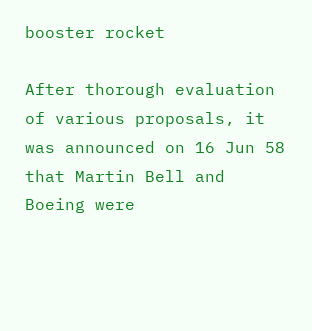booster rocket

After thorough evaluation of various proposals, it was announced on 16 Jun 58 that Martin Bell and Boeing were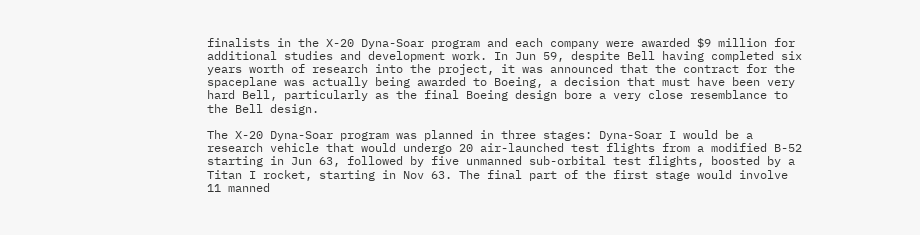finalists in the X-20 Dyna-Soar program and each company were awarded $9 million for additional studies and development work. In Jun 59, despite Bell having completed six years worth of research into the project, it was announced that the contract for the spaceplane was actually being awarded to Boeing, a decision that must have been very hard Bell, particularly as the final Boeing design bore a very close resemblance to the Bell design.

The X-20 Dyna-Soar program was planned in three stages: Dyna-Soar I would be a research vehicle that would undergo 20 air-launched test flights from a modified B-52 starting in Jun 63, followed by five unmanned sub-orbital test flights, boosted by a Titan I rocket, starting in Nov 63. The final part of the first stage would involve 11 manned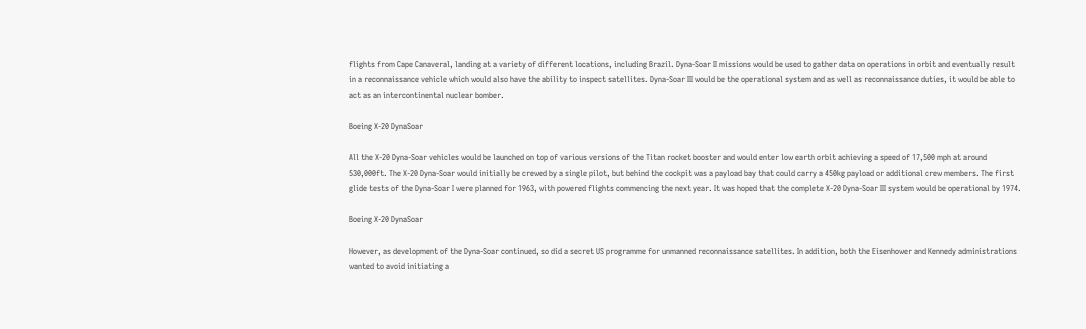flights from Cape Canaveral, landing at a variety of different locations, including Brazil. Dyna-Soar II missions would be used to gather data on operations in orbit and eventually result in a reconnaissance vehicle which would also have the ability to inspect satellites. Dyna-Soar III would be the operational system and as well as reconnaissance duties, it would be able to act as an intercontinental nuclear bomber.

Boeing X-20 DynaSoar

All the X-20 Dyna-Soar vehicles would be launched on top of various versions of the Titan rocket booster and would enter low earth orbit achieving a speed of 17,500 mph at around 530,000ft. The X-20 Dyna-Soar would initially be crewed by a single pilot, but behind the cockpit was a payload bay that could carry a 450kg payload or additional crew members. The first glide tests of the Dyna-Soar I were planned for 1963, with powered flights commencing the next year. It was hoped that the complete X-20 Dyna-Soar III system would be operational by 1974.

Boeing X-20 DynaSoar

However, as development of the Dyna-Soar continued, so did a secret US programme for unmanned reconnaissance satellites. In addition, both the Eisenhower and Kennedy administrations wanted to avoid initiating a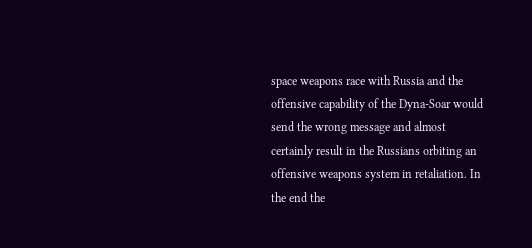space weapons race with Russia and the offensive capability of the Dyna-Soar would send the wrong message and almost certainly result in the Russians orbiting an offensive weapons system in retaliation. In the end the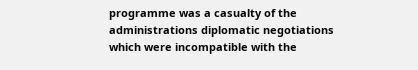programme was a casualty of the administrations diplomatic negotiations which were incompatible with the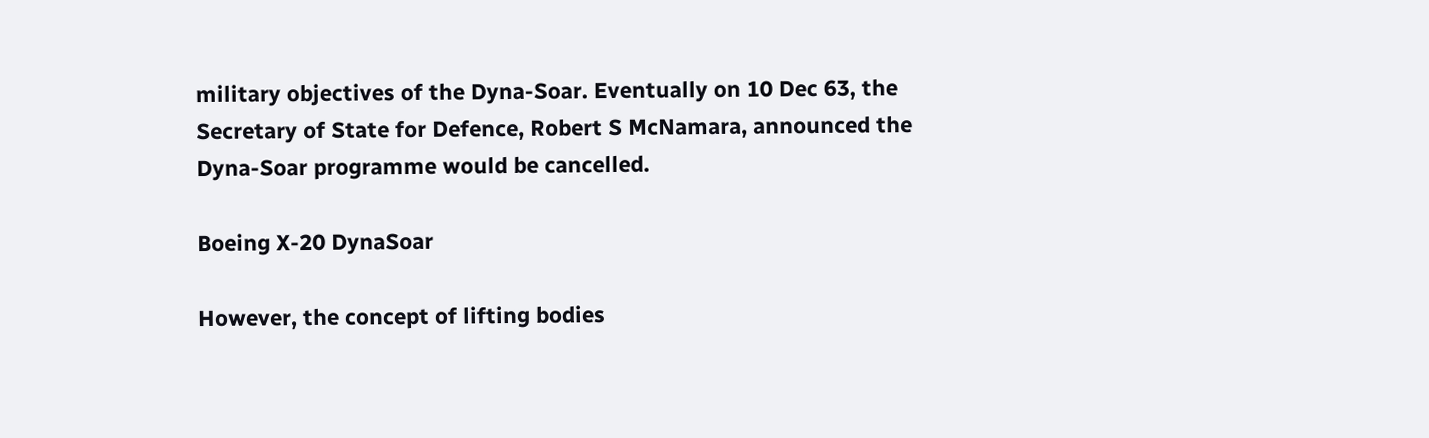military objectives of the Dyna-Soar. Eventually on 10 Dec 63, the Secretary of State for Defence, Robert S McNamara, announced the Dyna-Soar programme would be cancelled.

Boeing X-20 DynaSoar

However, the concept of lifting bodies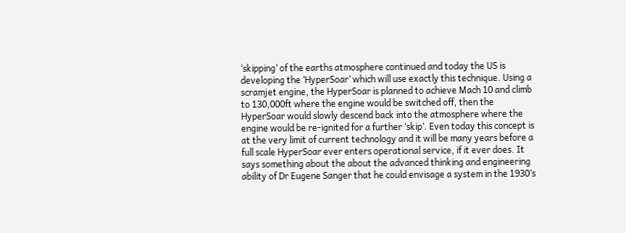‘skipping’ of the earths atmosphere continued and today the US is developing the ‘HyperSoar’ which will use exactly this technique. Using a scramjet engine, the HyperSoar is planned to achieve Mach 10 and climb to 130,000ft where the engine would be switched off, then the HyperSoar would slowly descend back into the atmosphere where the engine would be re-ignited for a further ‘skip’. Even today this concept is at the very limit of current technology and it will be many years before a full scale HyperSoar ever enters operational service, if it ever does. It says something about the about the advanced thinking and engineering ability of Dr Eugene Sanger that he could envisage a system in the 1930’s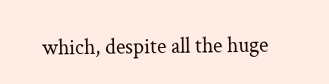which, despite all the huge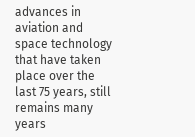advances in aviation and space technology that have taken place over the last 75 years, still remains many years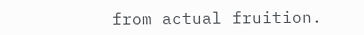from actual fruition.